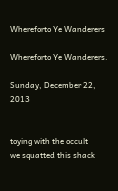Whereforto Ye Wanderers

Whereforto Ye Wanderers.

Sunday, December 22, 2013


toying with the occult
we squatted this shack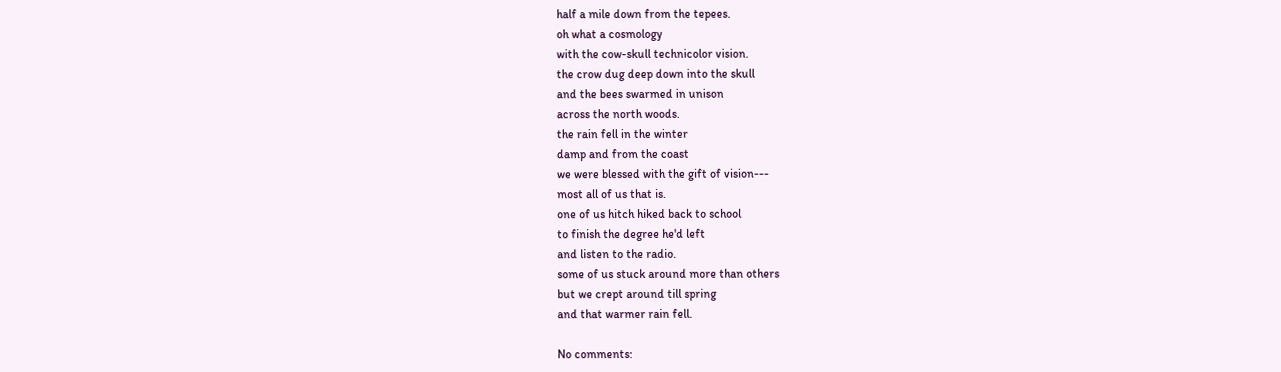half a mile down from the tepees.
oh what a cosmology
with the cow-skull technicolor vision.
the crow dug deep down into the skull
and the bees swarmed in unison
across the north woods.
the rain fell in the winter
damp and from the coast
we were blessed with the gift of vision---
most all of us that is.
one of us hitch hiked back to school
to finish the degree he'd left
and listen to the radio.
some of us stuck around more than others
but we crept around till spring
and that warmer rain fell.

No comments: